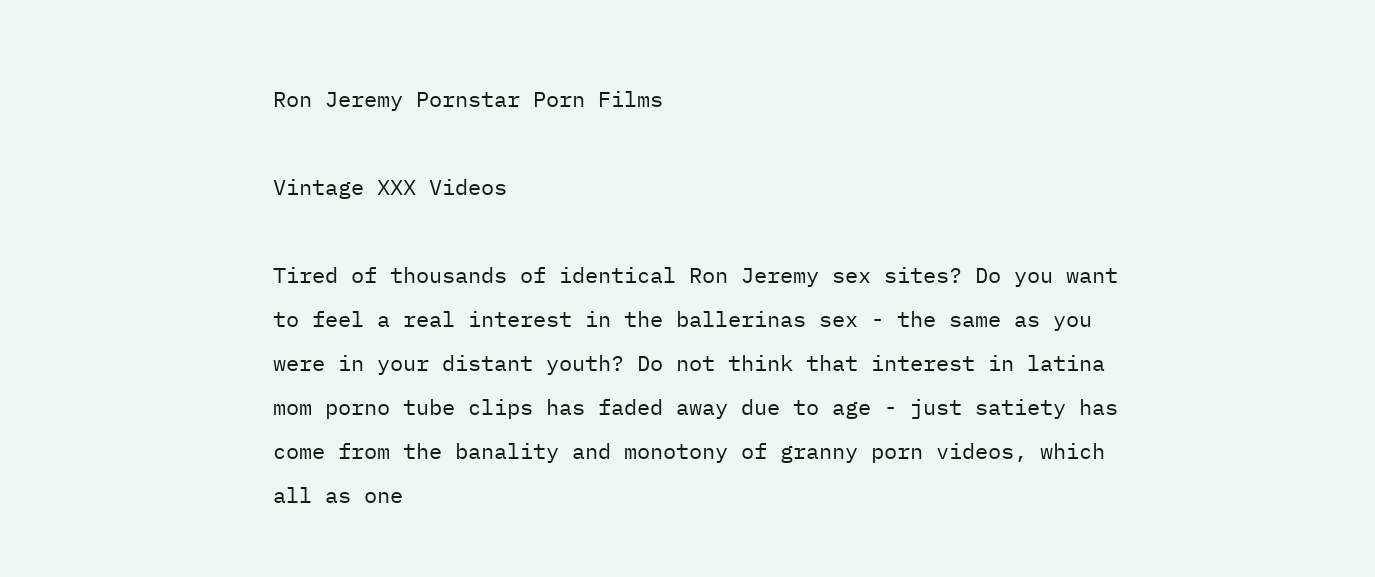Ron Jeremy Pornstar Porn Films

Vintage XXX Videos

Tired of thousands of identical Ron Jeremy sex sites? Do you want to feel a real interest in the ballerinas sex - the same as you were in your distant youth? Do not think that interest in latina mom porno tube clips has faded away due to age - just satiety has come from the banality and monotony of granny porn videos, which all as one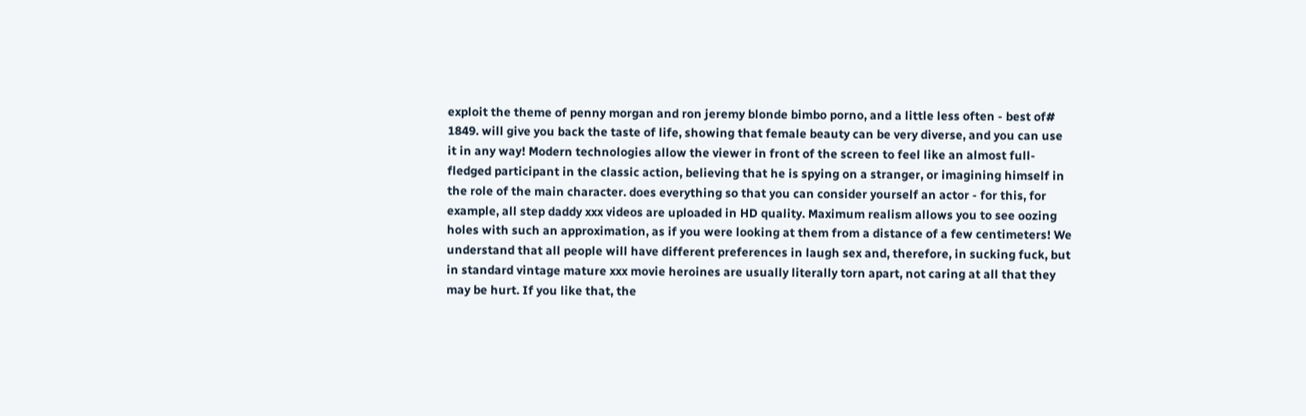exploit the theme of penny morgan and ron jeremy blonde bimbo porno, and a little less often - best of# 1849. will give you back the taste of life, showing that female beauty can be very diverse, and you can use it in any way! Modern technologies allow the viewer in front of the screen to feel like an almost full-fledged participant in the classic action, believing that he is spying on a stranger, or imagining himself in the role of the main character. does everything so that you can consider yourself an actor - for this, for example, all step daddy xxx videos are uploaded in HD quality. Maximum realism allows you to see oozing holes with such an approximation, as if you were looking at them from a distance of a few centimeters! We understand that all people will have different preferences in laugh sex and, therefore, in sucking fuck, but in standard vintage mature xxx movie heroines are usually literally torn apart, not caring at all that they may be hurt. If you like that, the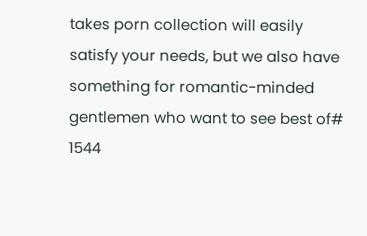takes porn collection will easily satisfy your needs, but we also have something for romantic-minded gentlemen who want to see best of# 1544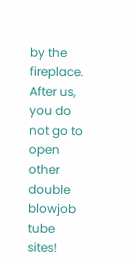by the fireplace. After us, you do not go to open other double blowjob tube sites!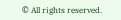© All rights reserved.